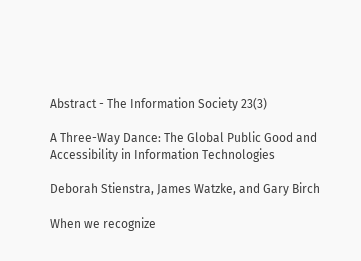Abstract - The Information Society 23(3)

A Three-Way Dance: The Global Public Good and Accessibility in Information Technologies

Deborah Stienstra, James Watzke, and Gary Birch

When we recognize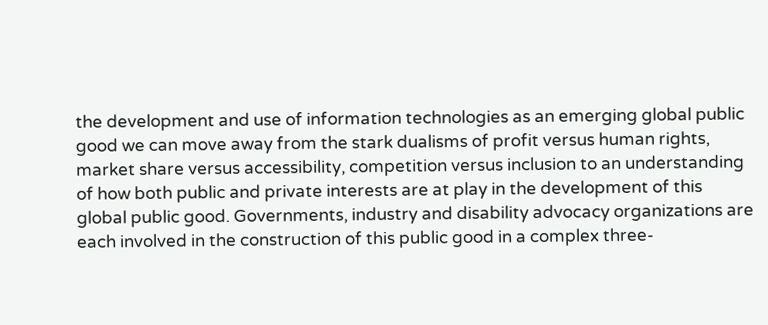the development and use of information technologies as an emerging global public good we can move away from the stark dualisms of profit versus human rights, market share versus accessibility, competition versus inclusion to an understanding of how both public and private interests are at play in the development of this global public good. Governments, industry and disability advocacy organizations are each involved in the construction of this public good in a complex three-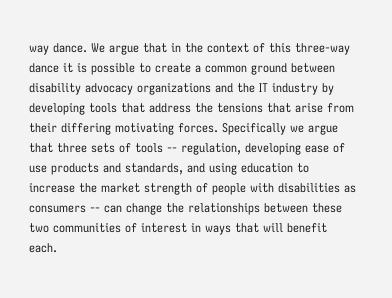way dance. We argue that in the context of this three-way dance it is possible to create a common ground between disability advocacy organizations and the IT industry by developing tools that address the tensions that arise from their differing motivating forces. Specifically we argue that three sets of tools -- regulation, developing ease of use products and standards, and using education to increase the market strength of people with disabilities as consumers -- can change the relationships between these two communities of interest in ways that will benefit each.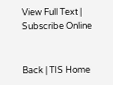View Full Text | Subscribe Online


Back | TIS Home